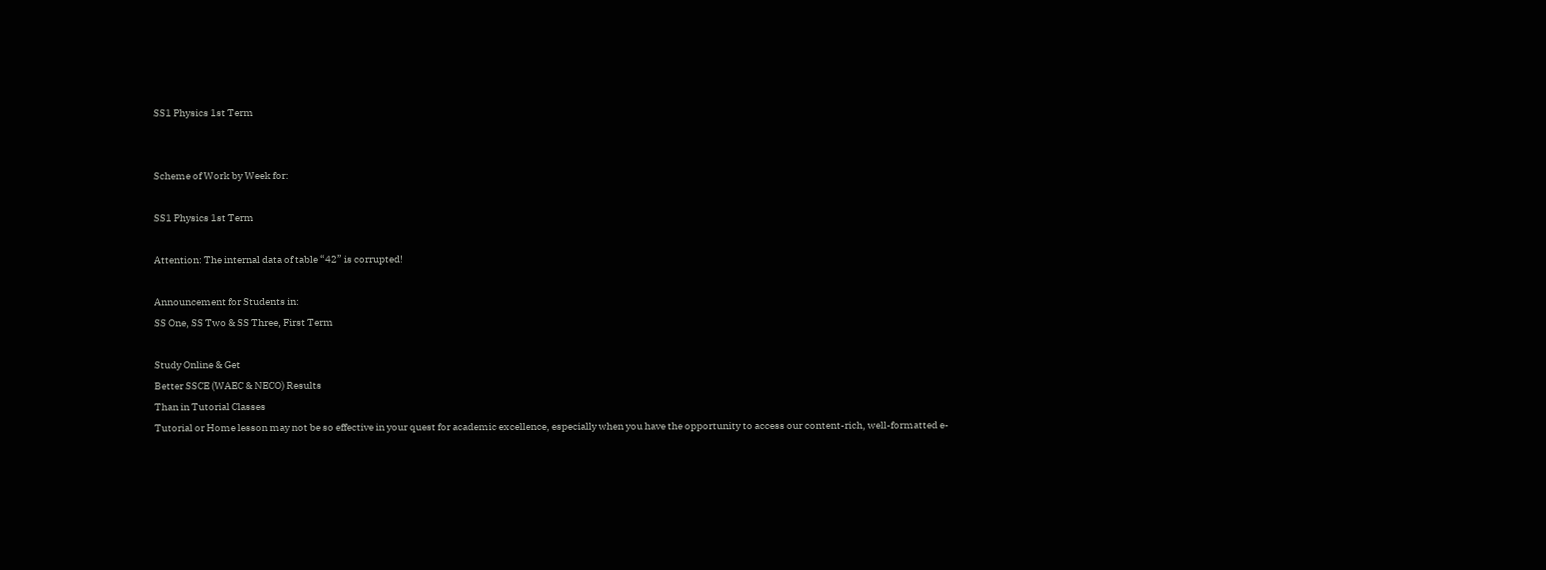SS1 Physics 1st Term


Scheme of Work by Week for:

SS1 Physics 1st Term

Attention: The internal data of table “42” is corrupted!

Announcement for Students in:
SS One, SS Two & SS Three, First Term

Study Online & Get
Better SSCE (WAEC & NECO) Results
Than in Tutorial Classes
Tutorial or Home lesson may not be so effective in your quest for academic excellence, especially when you have the opportunity to access our content-rich, well-formatted e-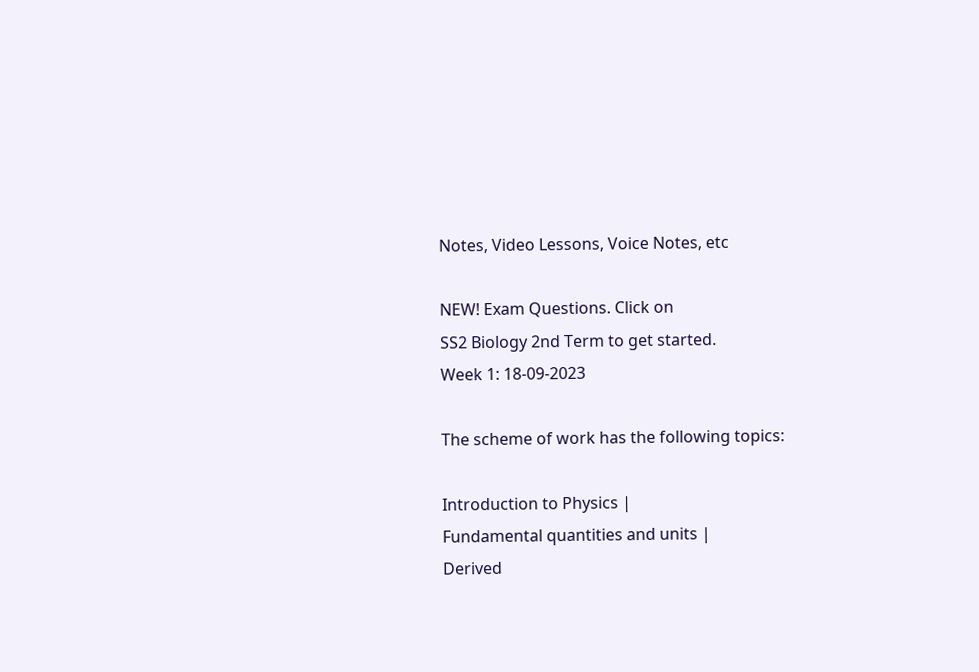Notes, Video Lessons, Voice Notes, etc

NEW! Exam Questions. Click on
SS2 Biology 2nd Term to get started.
Week 1: 18-09-2023

The scheme of work has the following topics:

Introduction to Physics |
Fundamental quantities and units |
Derived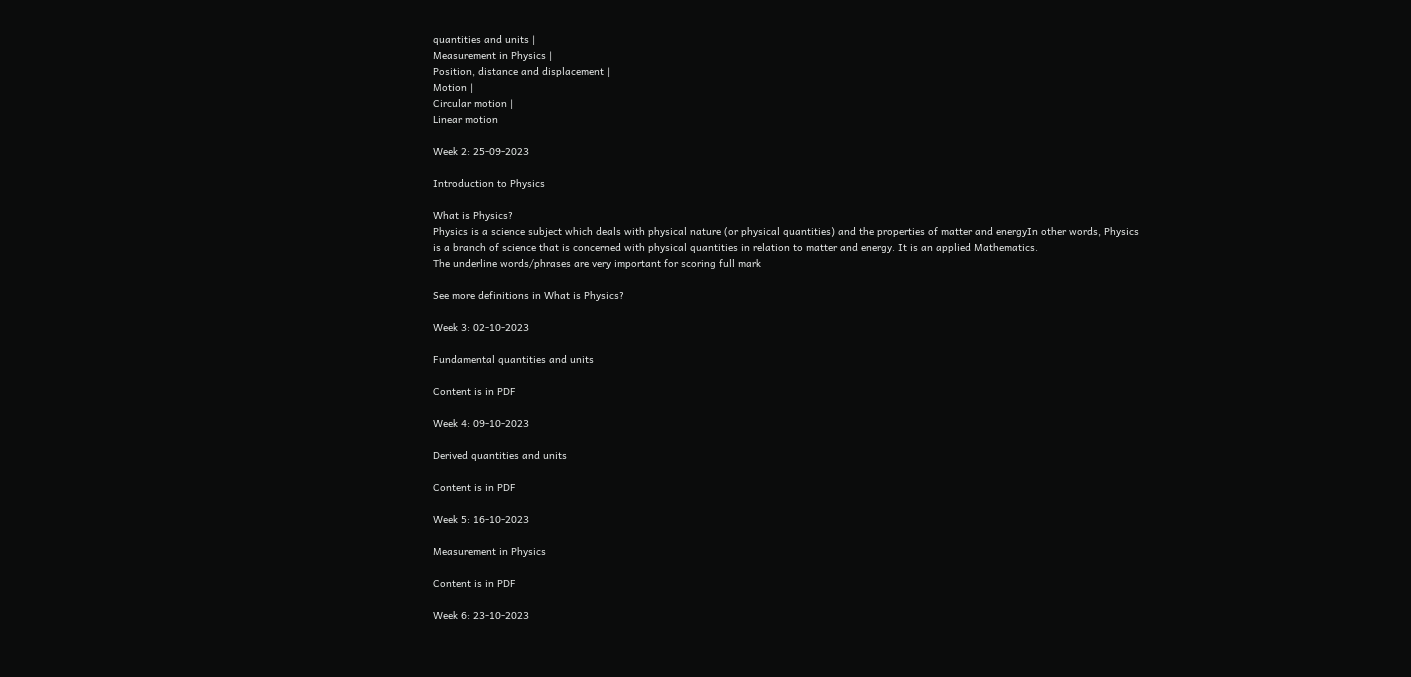quantities and units |
Measurement in Physics |
Position, distance and displacement |
Motion |
Circular motion |
Linear motion

Week 2: 25-09-2023

Introduction to Physics

What is Physics?
Physics is a science subject which deals with physical nature (or physical quantities) and the properties of matter and energyIn other words, Physics is a branch of science that is concerned with physical quantities in relation to matter and energy. It is an applied Mathematics.
The underline words/phrases are very important for scoring full mark

See more definitions in What is Physics?

Week 3: 02-10-2023

Fundamental quantities and units

Content is in PDF

Week 4: 09-10-2023

Derived quantities and units

Content is in PDF

Week 5: 16-10-2023

Measurement in Physics

Content is in PDF

Week 6: 23-10-2023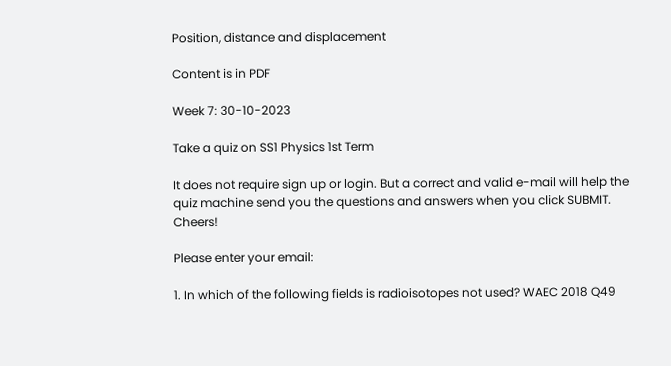Position, distance and displacement

Content is in PDF

Week 7: 30-10-2023

Take a quiz on SS1 Physics 1st Term

It does not require sign up or login. But a correct and valid e-mail will help the quiz machine send you the questions and answers when you click SUBMIT. Cheers!

Please enter your email:

1. In which of the following fields is radioisotopes not used? WAEC 2018 Q49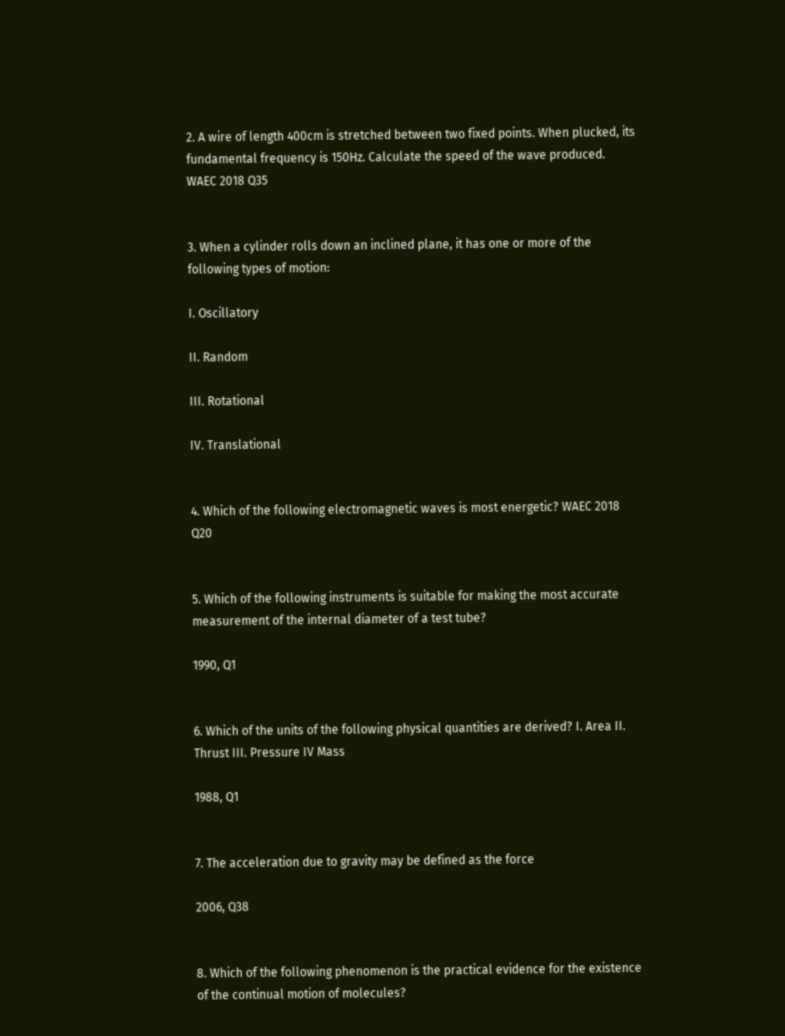2. A wire of length 400cm is stretched between two fixed points. When plucked, its fundamental frequency is 150Hz. Calculate the speed of the wave produced. WAEC 2018 Q35


3. When a cylinder rolls down an inclined plane, it has one or more of the following types of motion:

I. Oscillatory

II. Random

III. Rotational

IV. Translational


4. Which of the following electromagnetic waves is most energetic? WAEC 2018 Q20


5. Which of the following instruments is suitable for making the most accurate measurement of the internal diameter of a test tube?

1990, Q1


6. Which of the units of the following physical quantities are derived? I. Area II. Thrust III. Pressure IV Mass

1988, Q1


7. The acceleration due to gravity may be defined as the force

2006, Q38


8. Which of the following phenomenon is the practical evidence for the existence of the continual motion of molecules?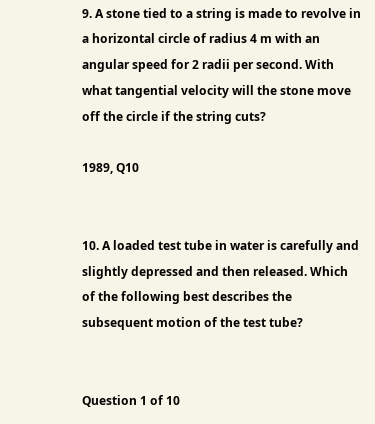9. A stone tied to a string is made to revolve in a horizontal circle of radius 4 m with an angular speed for 2 radii per second. With what tangential velocity will the stone move off the circle if the string cuts?

1989, Q10


10. A loaded test tube in water is carefully and slightly depressed and then released. Which of the following best describes the subsequent motion of the test tube?


Question 1 of 10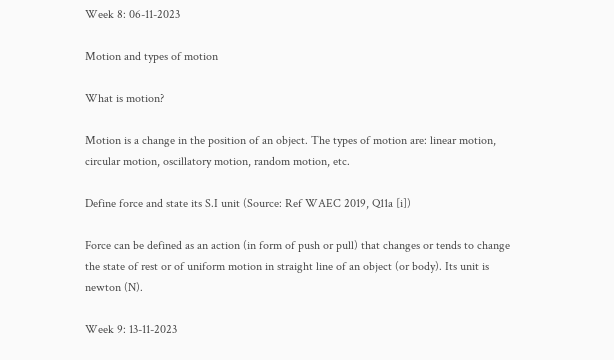Week 8: 06-11-2023

Motion and types of motion

What is motion?

Motion is a change in the position of an object. The types of motion are: linear motion, circular motion, oscillatory motion, random motion, etc.

Define force and state its S.I unit (Source: Ref WAEC 2019, Q11a [i])

Force can be defined as an action (in form of push or pull) that changes or tends to change the state of rest or of uniform motion in straight line of an object (or body). Its unit is newton (N).

Week 9: 13-11-2023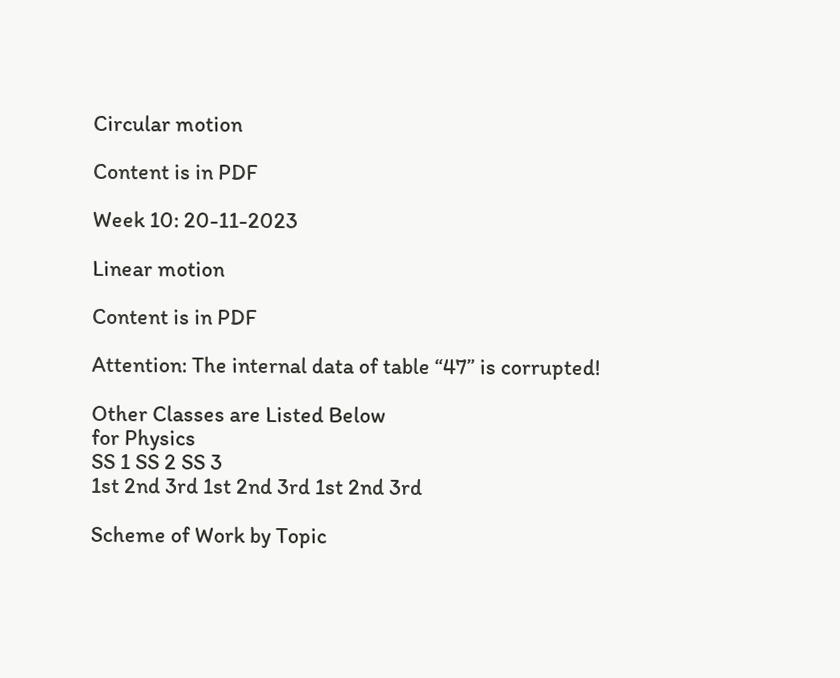Circular motion

Content is in PDF

Week 10: 20-11-2023

Linear motion

Content is in PDF

Attention: The internal data of table “47” is corrupted!

Other Classes are Listed Below
for Physics
SS 1 SS 2 SS 3
1st 2nd 3rd 1st 2nd 3rd 1st 2nd 3rd

Scheme of Work by Topic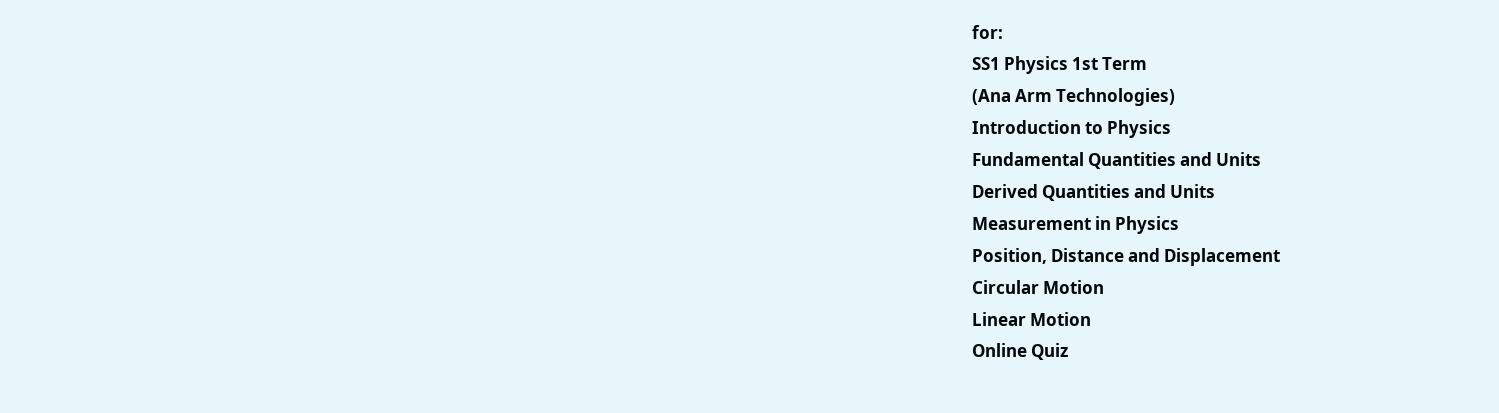for:
SS1 Physics 1st Term
(Ana Arm Technologies)
Introduction to Physics
Fundamental Quantities and Units
Derived Quantities and Units
Measurement in Physics
Position, Distance and Displacement
Circular Motion
Linear Motion
Online Quiz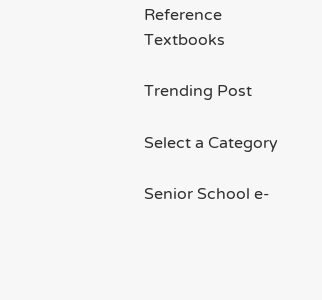Reference Textbooks

Trending Post

Select a Category

Senior School e-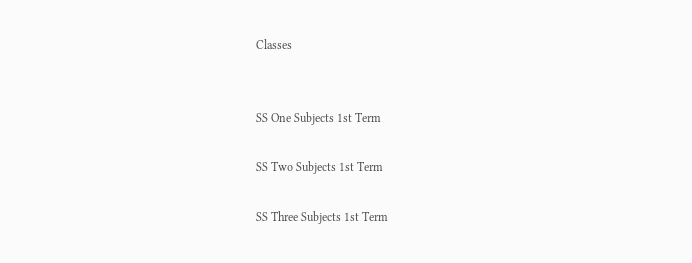Classes


SS One Subjects 1st Term

SS Two Subjects 1st Term

SS Three Subjects 1st Term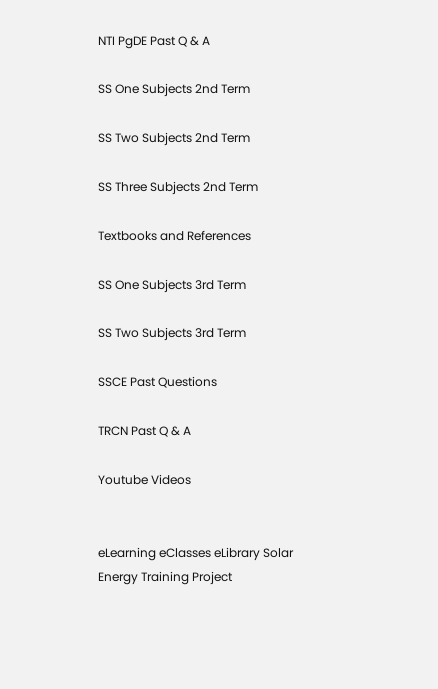NTI PgDE Past Q & A

SS One Subjects 2nd Term

SS Two Subjects 2nd Term

SS Three Subjects 2nd Term

Textbooks and References

SS One Subjects 3rd Term

SS Two Subjects 3rd Term

SSCE Past Questions

TRCN Past Q & A

Youtube Videos


eLearning eClasses eLibrary Solar Energy Training Project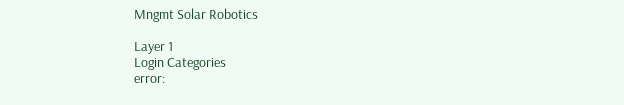Mngmt Solar Robotics

Layer 1
Login Categories
error: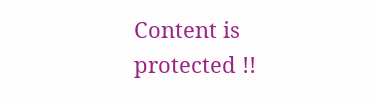Content is protected !!